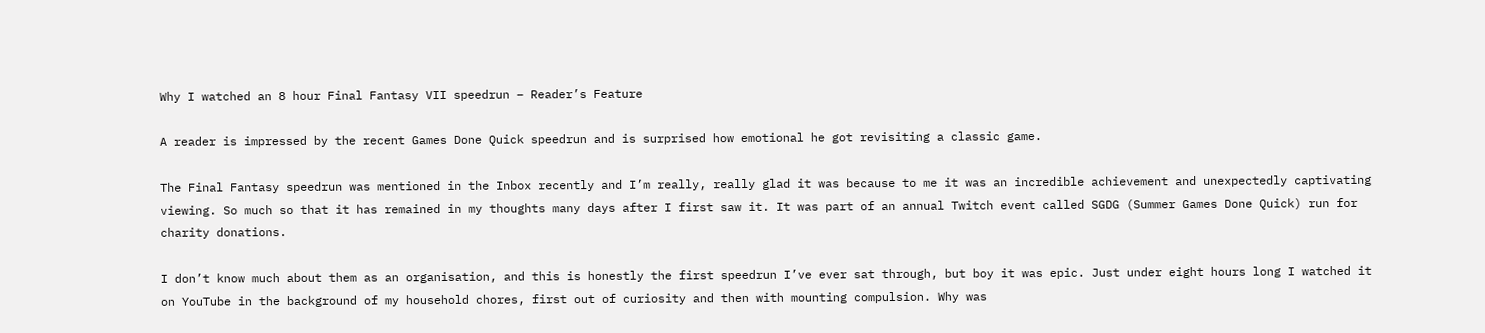Why I watched an 8 hour Final Fantasy VII speedrun – Reader’s Feature

A reader is impressed by the recent Games Done Quick speedrun and is surprised how emotional he got revisiting a classic game.

The Final Fantasy speedrun was mentioned in the Inbox recently and I’m really, really glad it was because to me it was an incredible achievement and unexpectedly captivating viewing. So much so that it has remained in my thoughts many days after I first saw it. It was part of an annual Twitch event called SGDG (Summer Games Done Quick) run for charity donations.

I don’t know much about them as an organisation, and this is honestly the first speedrun I’ve ever sat through, but boy it was epic. Just under eight hours long I watched it on YouTube in the background of my household chores, first out of curiosity and then with mounting compulsion. Why was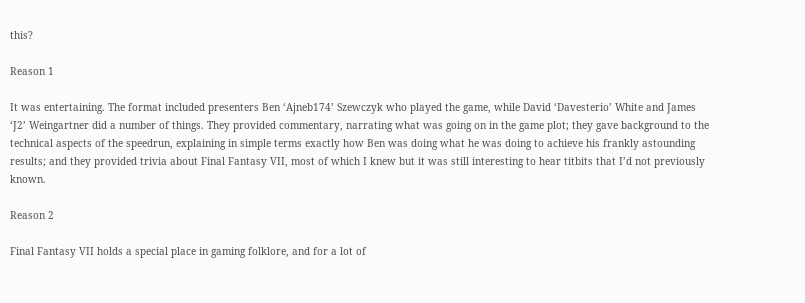this?

Reason 1

It was entertaining. The format included presenters Ben ‘Ajneb174’ Szewczyk who played the game, while David ‘Davesterio’ White and James ‘J2’ Weingartner did a number of things. They provided commentary, narrating what was going on in the game plot; they gave background to the technical aspects of the speedrun, explaining in simple terms exactly how Ben was doing what he was doing to achieve his frankly astounding results; and they provided trivia about Final Fantasy VII, most of which I knew but it was still interesting to hear titbits that I’d not previously known.

Reason 2

Final Fantasy VII holds a special place in gaming folklore, and for a lot of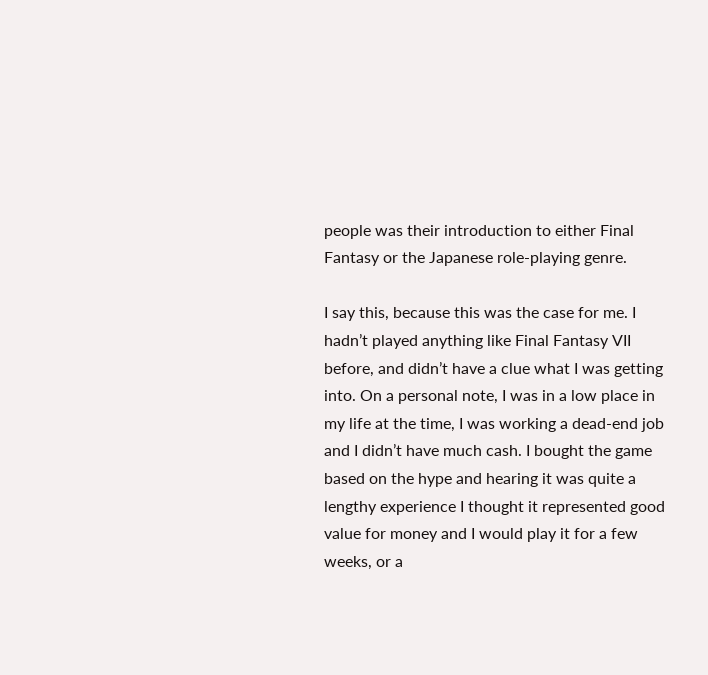people was their introduction to either Final Fantasy or the Japanese role-playing genre.

I say this, because this was the case for me. I hadn’t played anything like Final Fantasy VII before, and didn’t have a clue what I was getting into. On a personal note, I was in a low place in my life at the time, I was working a dead-end job and I didn’t have much cash. I bought the game based on the hype and hearing it was quite a lengthy experience I thought it represented good value for money and I would play it for a few weeks, or a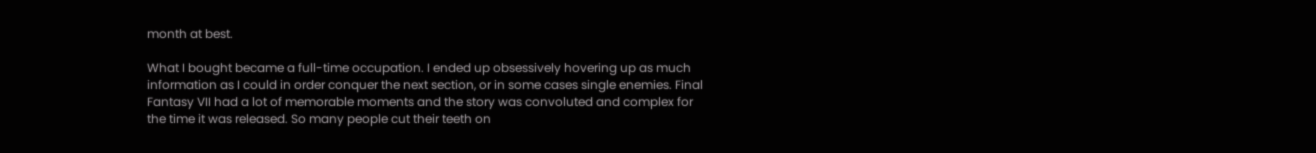month at best.

What I bought became a full-time occupation. I ended up obsessively hovering up as much information as I could in order conquer the next section, or in some cases single enemies. Final Fantasy VII had a lot of memorable moments and the story was convoluted and complex for the time it was released. So many people cut their teeth on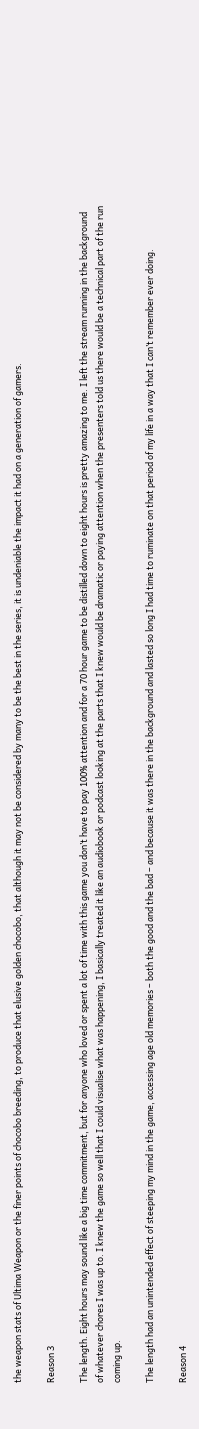the weapon stats of Ultima Weapon or the finer points of chocobo breeding, to produce that elusive golden chocobo, that although it may not be considered by many to be the best in the series, it is undeniable the impact it had on a generation of gamers.

Reason 3

The length. Eight hours may sound like a big time commitment, but for anyone who loved or spent a lot of time with this game you don’t have to pay 100% attention and for a 70 hour game to be distilled down to eight hours is pretty amazing to me. I left the stream running in the background of whatever chores I was up to. I knew the game so well that I could visualise what was happening, I basically treated it like an audiobook or podcast looking at the parts that I knew would be dramatic or paying attention when the presenters told us there would be a technical part of the run coming up.

The length had an unintended effect of steeping my mind in the game, accessing age old memories – both the good and the bad – and because it was there in the background and lasted so long I had time to ruminate on that period of my life in a way that I can’t remember ever doing.

Reason 4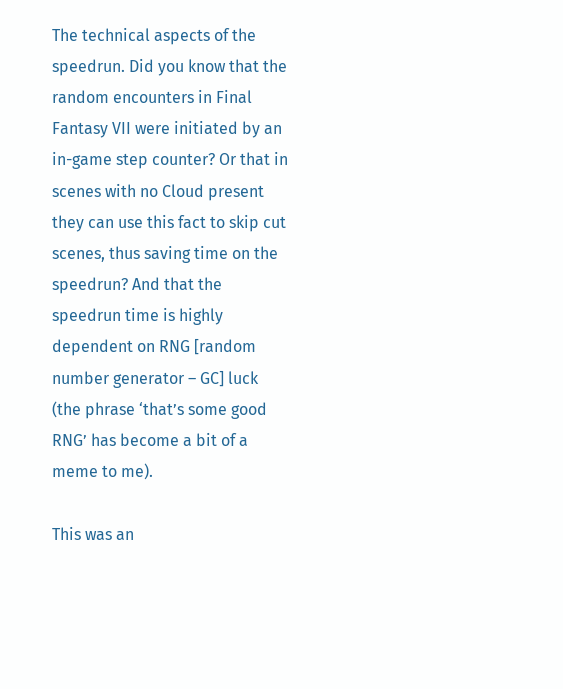The technical aspects of the speedrun. Did you know that the random encounters in Final Fantasy VII were initiated by an in-game step counter? Or that in scenes with no Cloud present they can use this fact to skip cut scenes, thus saving time on the speedrun? And that the speedrun time is highly dependent on RNG [random number generator – GC] luck (the phrase ‘that’s some good RNG’ has become a bit of a meme to me).

This was an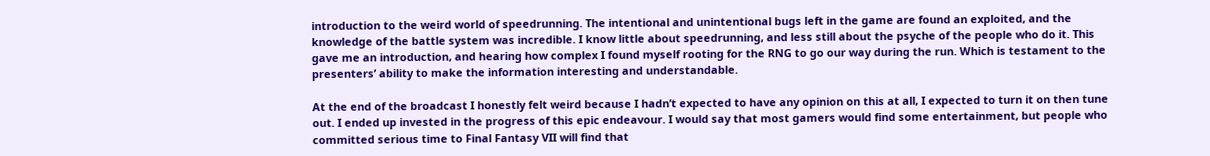introduction to the weird world of speedrunning. The intentional and unintentional bugs left in the game are found an exploited, and the knowledge of the battle system was incredible. I know little about speedrunning, and less still about the psyche of the people who do it. This gave me an introduction, and hearing how complex I found myself rooting for the RNG to go our way during the run. Which is testament to the presenters’ ability to make the information interesting and understandable.

At the end of the broadcast I honestly felt weird because I hadn’t expected to have any opinion on this at all, I expected to turn it on then tune out. I ended up invested in the progress of this epic endeavour. I would say that most gamers would find some entertainment, but people who committed serious time to Final Fantasy VII will find that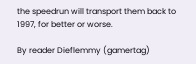the speedrun will transport them back to 1997, for better or worse.

By reader Dieflemmy (gamertag)